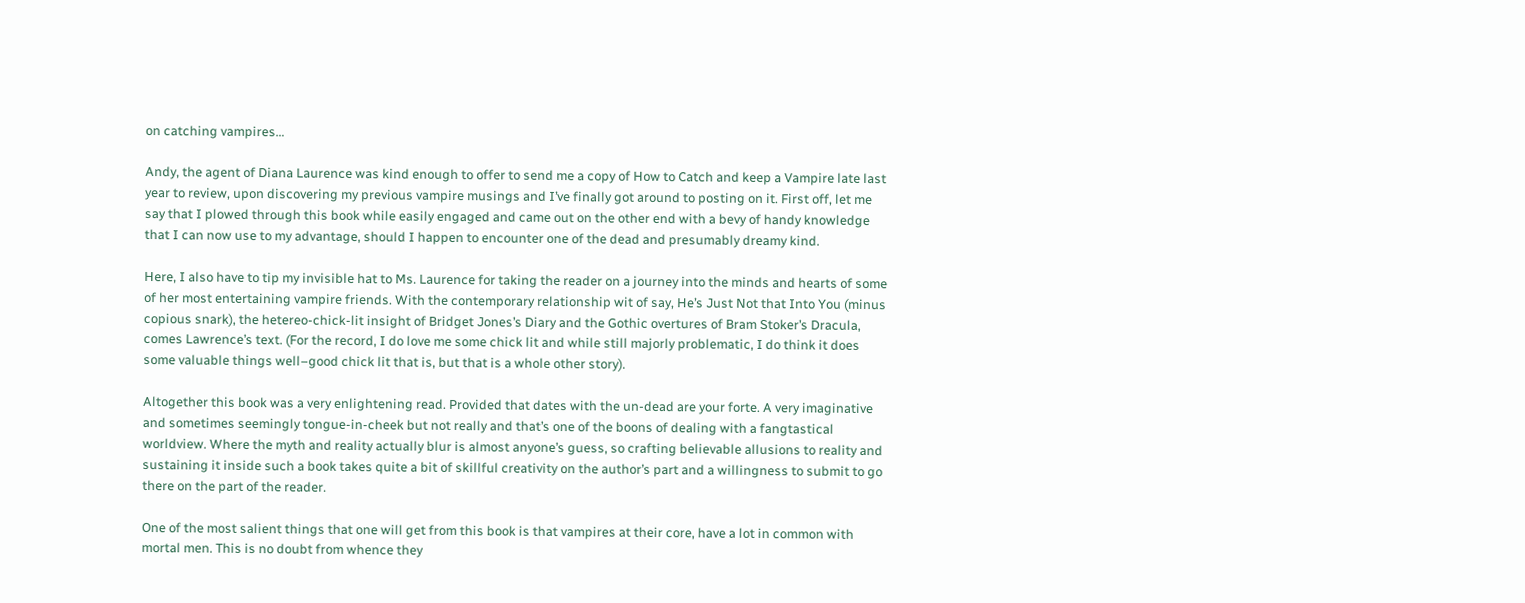on catching vampires…

Andy, the agent of Diana Laurence was kind enough to offer to send me a copy of How to Catch and keep a Vampire late last year to review, upon discovering my previous vampire musings and I’ve finally got around to posting on it. First off, let me say that I plowed through this book while easily engaged and came out on the other end with a bevy of handy knowledge that I can now use to my advantage, should I happen to encounter one of the dead and presumably dreamy kind.

Here, I also have to tip my invisible hat to Ms. Laurence for taking the reader on a journey into the minds and hearts of some of her most entertaining vampire friends. With the contemporary relationship wit of say, He’s Just Not that Into You (minus copious snark), the hetereo-chick-lit insight of Bridget Jones’s Diary and the Gothic overtures of Bram Stoker’s Dracula, comes Lawrence’s text. (For the record, I do love me some chick lit and while still majorly problematic, I do think it does some valuable things well–good chick lit that is, but that is a whole other story).

Altogether this book was a very enlightening read. Provided that dates with the un-dead are your forte. A very imaginative and sometimes seemingly tongue-in-cheek but not really and that’s one of the boons of dealing with a fangtastical worldview. Where the myth and reality actually blur is almost anyone’s guess, so crafting believable allusions to reality and sustaining it inside such a book takes quite a bit of skillful creativity on the author’s part and a willingness to submit to go there on the part of the reader.

One of the most salient things that one will get from this book is that vampires at their core, have a lot in common with mortal men. This is no doubt from whence they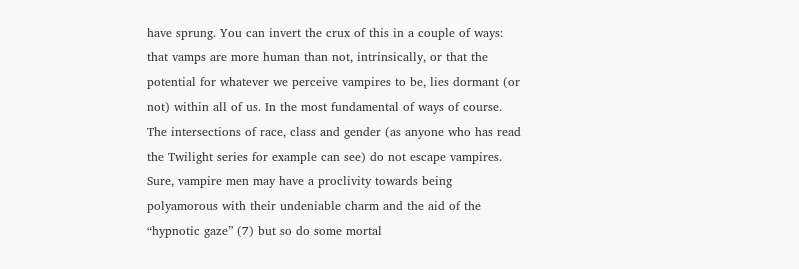have sprung. You can invert the crux of this in a couple of ways: that vamps are more human than not, intrinsically, or that the potential for whatever we perceive vampires to be, lies dormant (or not) within all of us. In the most fundamental of ways of course. The intersections of race, class and gender (as anyone who has read the Twilight series for example can see) do not escape vampires. Sure, vampire men may have a proclivity towards being polyamorous with their undeniable charm and the aid of the “hypnotic gaze” (7) but so do some mortal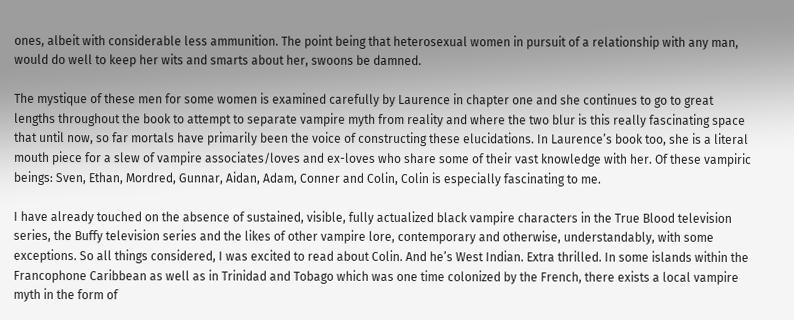ones, albeit with considerable less ammunition. The point being that heterosexual women in pursuit of a relationship with any man, would do well to keep her wits and smarts about her, swoons be damned.

The mystique of these men for some women is examined carefully by Laurence in chapter one and she continues to go to great lengths throughout the book to attempt to separate vampire myth from reality and where the two blur is this really fascinating space that until now, so far mortals have primarily been the voice of constructing these elucidations. In Laurence’s book too, she is a literal mouth piece for a slew of vampire associates/loves and ex-loves who share some of their vast knowledge with her. Of these vampiric beings: Sven, Ethan, Mordred, Gunnar, Aidan, Adam, Conner and Colin, Colin is especially fascinating to me.

I have already touched on the absence of sustained, visible, fully actualized black vampire characters in the True Blood television series, the Buffy television series and the likes of other vampire lore, contemporary and otherwise, understandably, with some exceptions. So all things considered, I was excited to read about Colin. And he’s West Indian. Extra thrilled. In some islands within the Francophone Caribbean as well as in Trinidad and Tobago which was one time colonized by the French, there exists a local vampire myth in the form of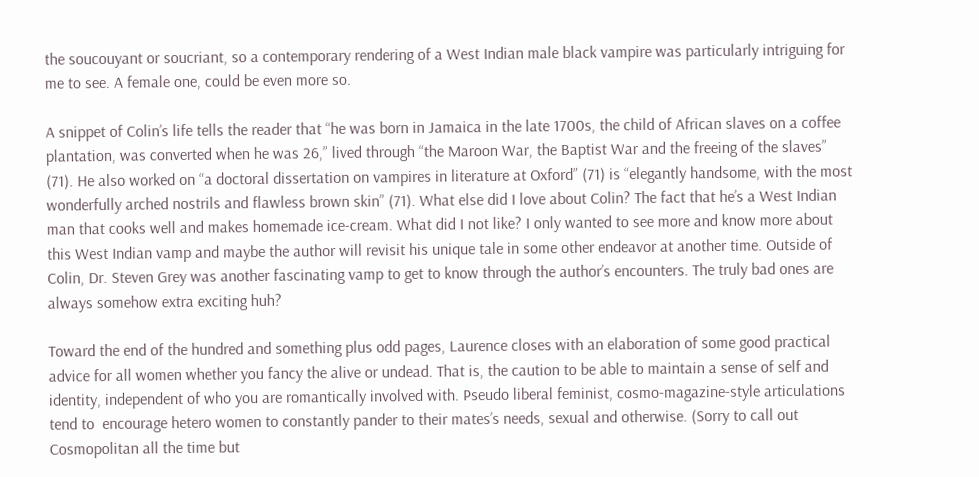the soucouyant or soucriant, so a contemporary rendering of a West Indian male black vampire was particularly intriguing for me to see. A female one, could be even more so.

A snippet of Colin’s life tells the reader that “he was born in Jamaica in the late 1700s, the child of African slaves on a coffee plantation, was converted when he was 26,” lived through “the Maroon War, the Baptist War and the freeing of the slaves” (71). He also worked on “a doctoral dissertation on vampires in literature at Oxford” (71) is “elegantly handsome, with the most wonderfully arched nostrils and flawless brown skin” (71). What else did I love about Colin? The fact that he’s a West Indian man that cooks well and makes homemade ice-cream. What did I not like? I only wanted to see more and know more about this West Indian vamp and maybe the author will revisit his unique tale in some other endeavor at another time. Outside of Colin, Dr. Steven Grey was another fascinating vamp to get to know through the author’s encounters. The truly bad ones are always somehow extra exciting huh?

Toward the end of the hundred and something plus odd pages, Laurence closes with an elaboration of some good practical advice for all women whether you fancy the alive or undead. That is, the caution to be able to maintain a sense of self and identity, independent of who you are romantically involved with. Pseudo liberal feminist, cosmo-magazine-style articulations tend to  encourage hetero women to constantly pander to their mates’s needs, sexual and otherwise. (Sorry to call out Cosmopolitan all the time but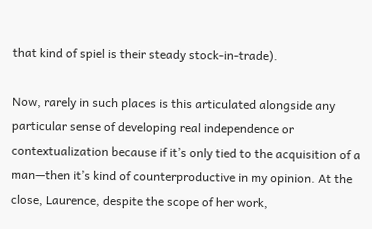that kind of spiel is their steady stock-in-trade).

Now, rarely in such places is this articulated alongside any particular sense of developing real independence or contextualization because if it’s only tied to the acquisition of a man—then it’s kind of counterproductive in my opinion. At the close, Laurence, despite the scope of her work,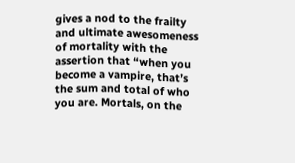gives a nod to the frailty and ultimate awesomeness of mortality with the assertion that “when you become a vampire, that’s the sum and total of who you are. Mortals, on the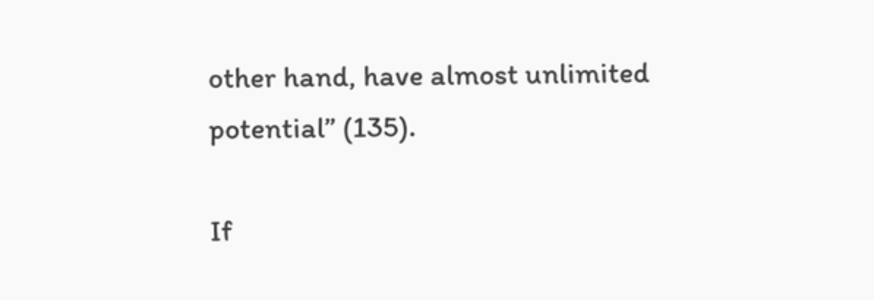other hand, have almost unlimited potential” (135).

If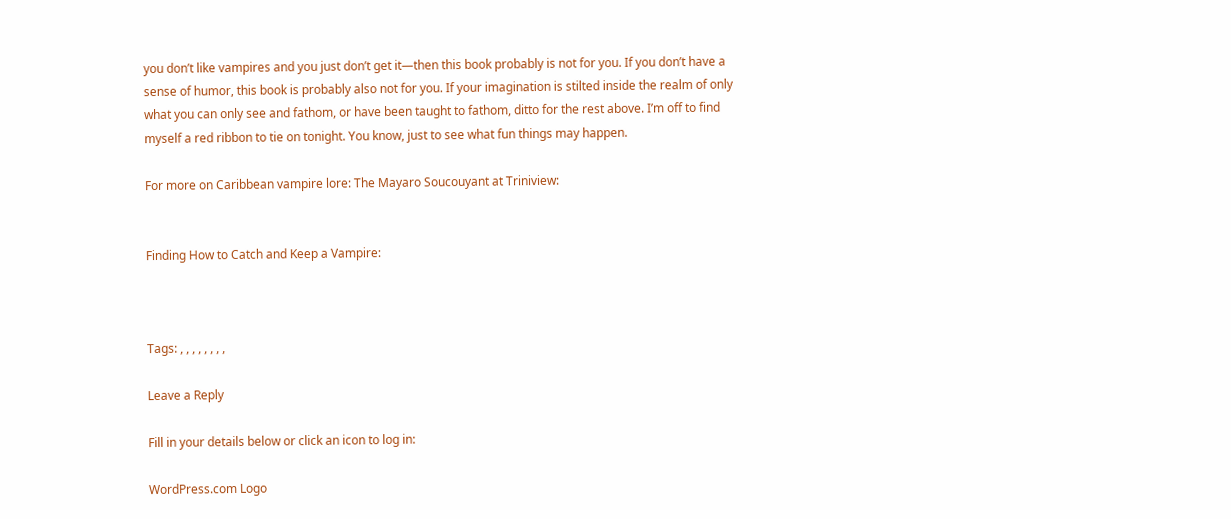you don’t like vampires and you just don’t get it—then this book probably is not for you. If you don’t have a sense of humor, this book is probably also not for you. If your imagination is stilted inside the realm of only what you can only see and fathom, or have been taught to fathom, ditto for the rest above. I’m off to find myself a red ribbon to tie on tonight. You know, just to see what fun things may happen.

For more on Caribbean vampire lore: The Mayaro Soucouyant at Triniview:


Finding How to Catch and Keep a Vampire:



Tags: , , , , , , , ,

Leave a Reply

Fill in your details below or click an icon to log in:

WordPress.com Logo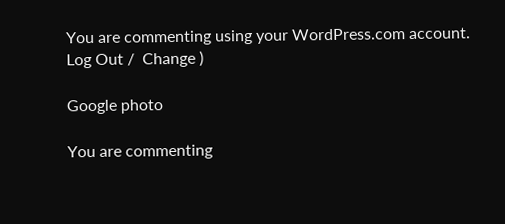You are commenting using your WordPress.com account. Log Out /  Change )

Google photo

You are commenting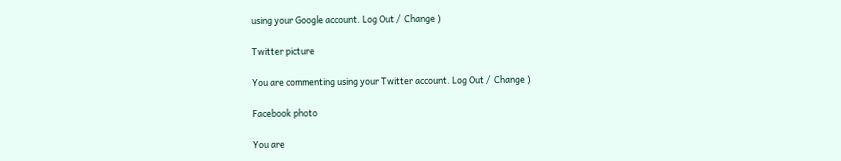using your Google account. Log Out /  Change )

Twitter picture

You are commenting using your Twitter account. Log Out /  Change )

Facebook photo

You are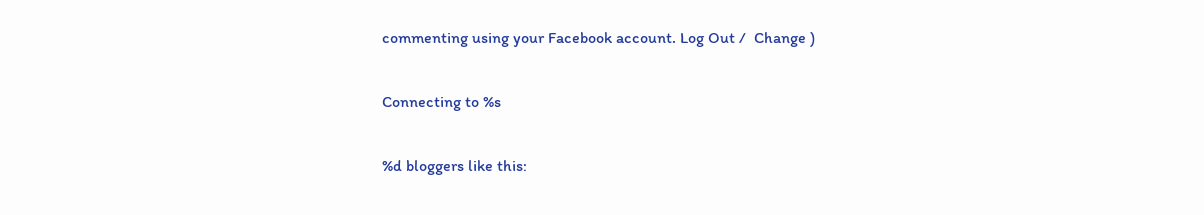commenting using your Facebook account. Log Out /  Change )

Connecting to %s

%d bloggers like this: